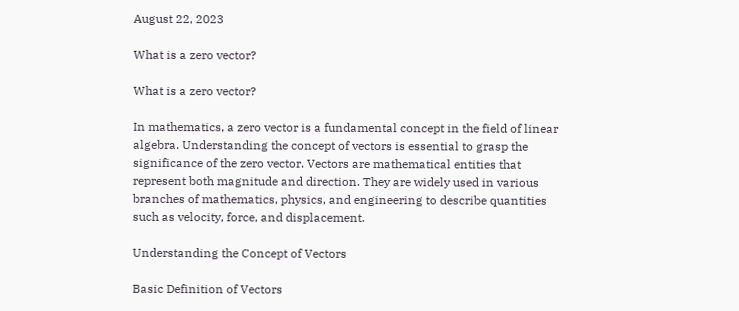August 22, 2023

What is a zero vector?

What is a zero vector?

In mathematics, a zero vector is a fundamental concept in the field of linear algebra. Understanding the concept of vectors is essential to grasp the significance of the zero vector. Vectors are mathematical entities that represent both magnitude and direction. They are widely used in various branches of mathematics, physics, and engineering to describe quantities such as velocity, force, and displacement.

Understanding the Concept of Vectors

Basic Definition of Vectors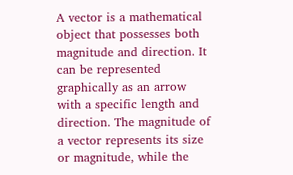A vector is a mathematical object that possesses both magnitude and direction. It can be represented graphically as an arrow with a specific length and direction. The magnitude of a vector represents its size or magnitude, while the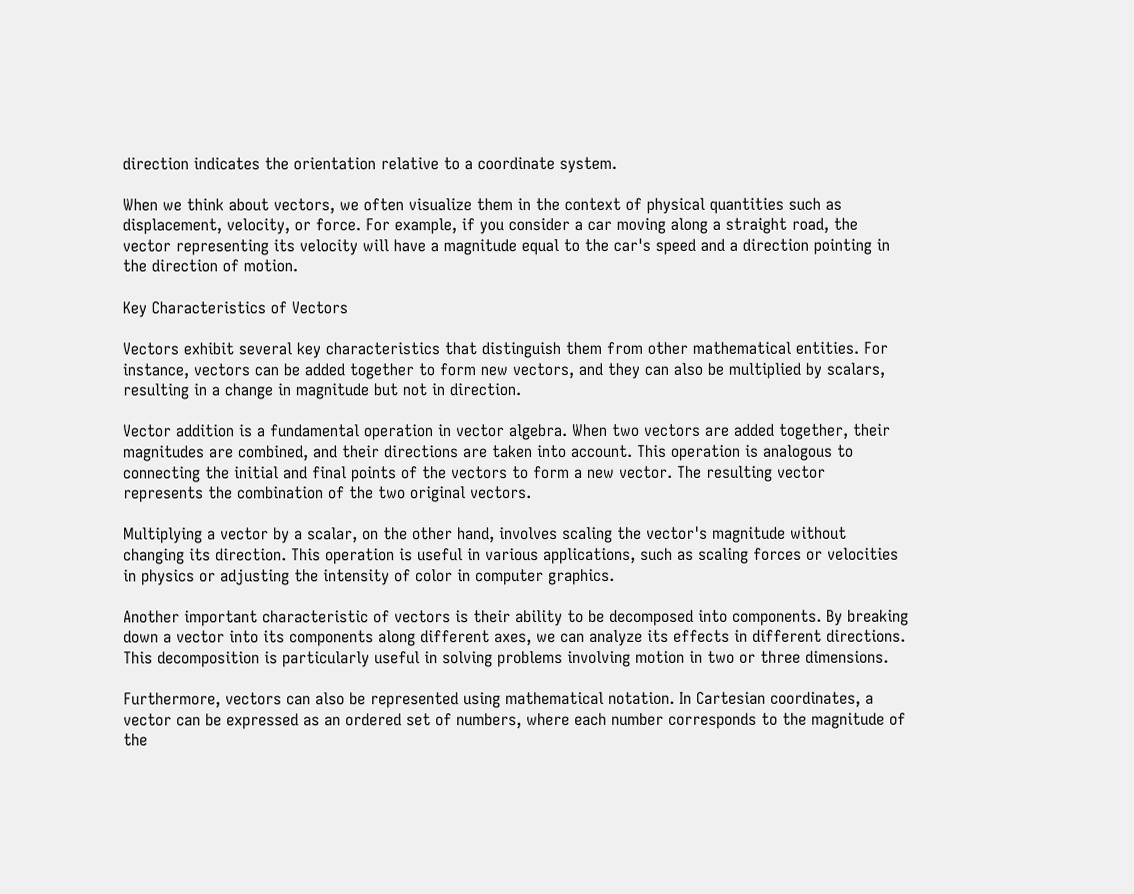direction indicates the orientation relative to a coordinate system.

When we think about vectors, we often visualize them in the context of physical quantities such as displacement, velocity, or force. For example, if you consider a car moving along a straight road, the vector representing its velocity will have a magnitude equal to the car's speed and a direction pointing in the direction of motion.

Key Characteristics of Vectors

Vectors exhibit several key characteristics that distinguish them from other mathematical entities. For instance, vectors can be added together to form new vectors, and they can also be multiplied by scalars, resulting in a change in magnitude but not in direction.

Vector addition is a fundamental operation in vector algebra. When two vectors are added together, their magnitudes are combined, and their directions are taken into account. This operation is analogous to connecting the initial and final points of the vectors to form a new vector. The resulting vector represents the combination of the two original vectors.

Multiplying a vector by a scalar, on the other hand, involves scaling the vector's magnitude without changing its direction. This operation is useful in various applications, such as scaling forces or velocities in physics or adjusting the intensity of color in computer graphics.

Another important characteristic of vectors is their ability to be decomposed into components. By breaking down a vector into its components along different axes, we can analyze its effects in different directions. This decomposition is particularly useful in solving problems involving motion in two or three dimensions.

Furthermore, vectors can also be represented using mathematical notation. In Cartesian coordinates, a vector can be expressed as an ordered set of numbers, where each number corresponds to the magnitude of the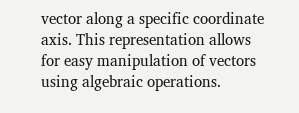vector along a specific coordinate axis. This representation allows for easy manipulation of vectors using algebraic operations.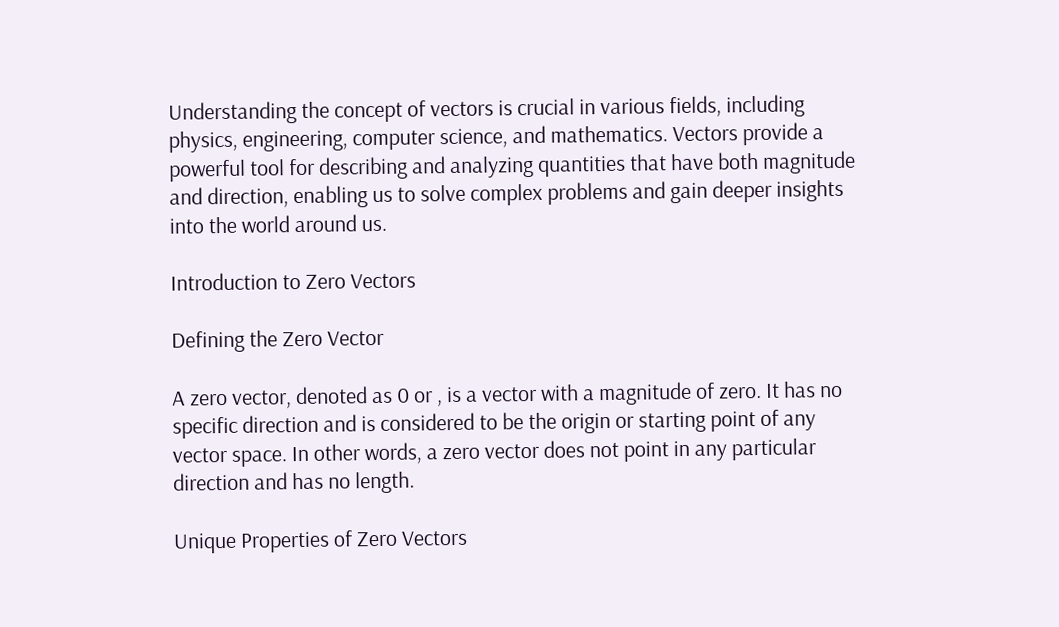Understanding the concept of vectors is crucial in various fields, including physics, engineering, computer science, and mathematics. Vectors provide a powerful tool for describing and analyzing quantities that have both magnitude and direction, enabling us to solve complex problems and gain deeper insights into the world around us.

Introduction to Zero Vectors

Defining the Zero Vector

A zero vector, denoted as 0 or , is a vector with a magnitude of zero. It has no specific direction and is considered to be the origin or starting point of any vector space. In other words, a zero vector does not point in any particular direction and has no length.

Unique Properties of Zero Vectors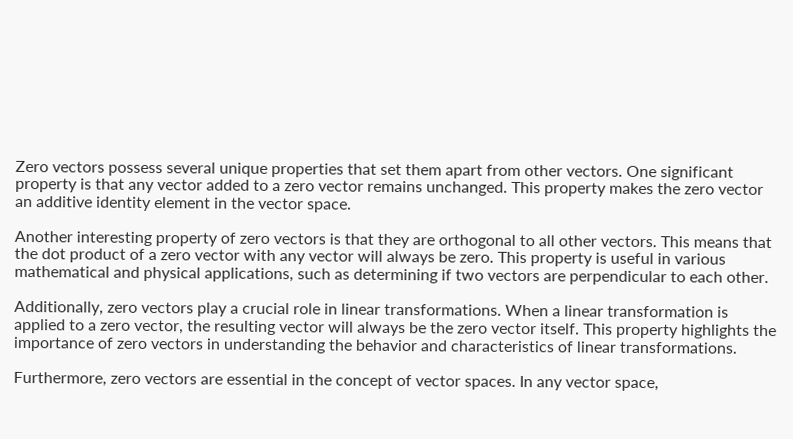Zero vectors possess several unique properties that set them apart from other vectors. One significant property is that any vector added to a zero vector remains unchanged. This property makes the zero vector an additive identity element in the vector space.

Another interesting property of zero vectors is that they are orthogonal to all other vectors. This means that the dot product of a zero vector with any vector will always be zero. This property is useful in various mathematical and physical applications, such as determining if two vectors are perpendicular to each other.

Additionally, zero vectors play a crucial role in linear transformations. When a linear transformation is applied to a zero vector, the resulting vector will always be the zero vector itself. This property highlights the importance of zero vectors in understanding the behavior and characteristics of linear transformations.

Furthermore, zero vectors are essential in the concept of vector spaces. In any vector space,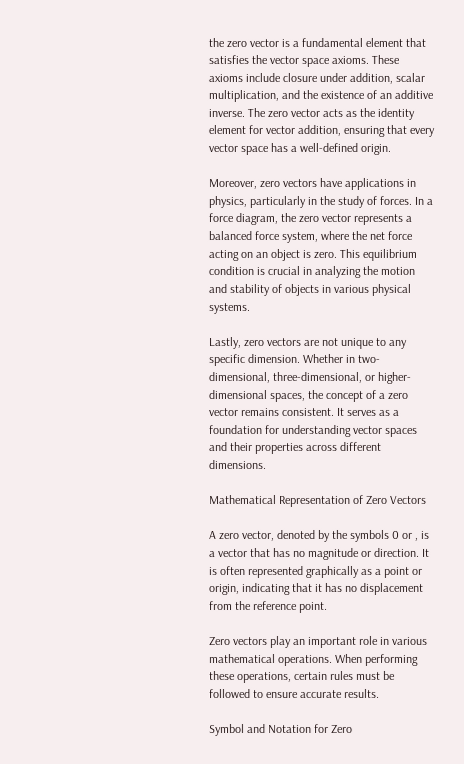the zero vector is a fundamental element that satisfies the vector space axioms. These axioms include closure under addition, scalar multiplication, and the existence of an additive inverse. The zero vector acts as the identity element for vector addition, ensuring that every vector space has a well-defined origin.

Moreover, zero vectors have applications in physics, particularly in the study of forces. In a force diagram, the zero vector represents a balanced force system, where the net force acting on an object is zero. This equilibrium condition is crucial in analyzing the motion and stability of objects in various physical systems.

Lastly, zero vectors are not unique to any specific dimension. Whether in two-dimensional, three-dimensional, or higher-dimensional spaces, the concept of a zero vector remains consistent. It serves as a foundation for understanding vector spaces and their properties across different dimensions.

Mathematical Representation of Zero Vectors

A zero vector, denoted by the symbols 0 or , is a vector that has no magnitude or direction. It is often represented graphically as a point or origin, indicating that it has no displacement from the reference point.

Zero vectors play an important role in various mathematical operations. When performing these operations, certain rules must be followed to ensure accurate results.

Symbol and Notation for Zero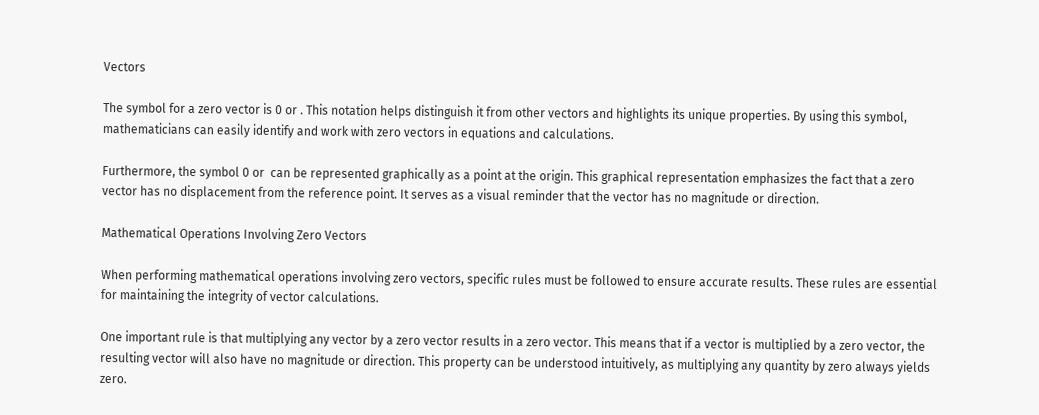Vectors

The symbol for a zero vector is 0 or . This notation helps distinguish it from other vectors and highlights its unique properties. By using this symbol, mathematicians can easily identify and work with zero vectors in equations and calculations.

Furthermore, the symbol 0 or  can be represented graphically as a point at the origin. This graphical representation emphasizes the fact that a zero vector has no displacement from the reference point. It serves as a visual reminder that the vector has no magnitude or direction.

Mathematical Operations Involving Zero Vectors

When performing mathematical operations involving zero vectors, specific rules must be followed to ensure accurate results. These rules are essential for maintaining the integrity of vector calculations.

One important rule is that multiplying any vector by a zero vector results in a zero vector. This means that if a vector is multiplied by a zero vector, the resulting vector will also have no magnitude or direction. This property can be understood intuitively, as multiplying any quantity by zero always yields zero.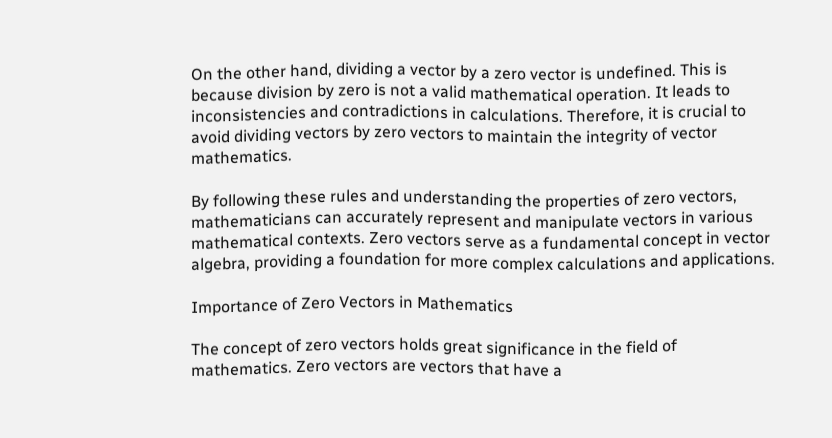On the other hand, dividing a vector by a zero vector is undefined. This is because division by zero is not a valid mathematical operation. It leads to inconsistencies and contradictions in calculations. Therefore, it is crucial to avoid dividing vectors by zero vectors to maintain the integrity of vector mathematics.

By following these rules and understanding the properties of zero vectors, mathematicians can accurately represent and manipulate vectors in various mathematical contexts. Zero vectors serve as a fundamental concept in vector algebra, providing a foundation for more complex calculations and applications.

Importance of Zero Vectors in Mathematics

The concept of zero vectors holds great significance in the field of mathematics. Zero vectors are vectors that have a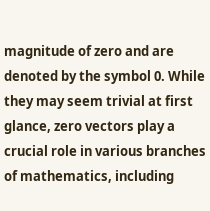magnitude of zero and are denoted by the symbol 0. While they may seem trivial at first glance, zero vectors play a crucial role in various branches of mathematics, including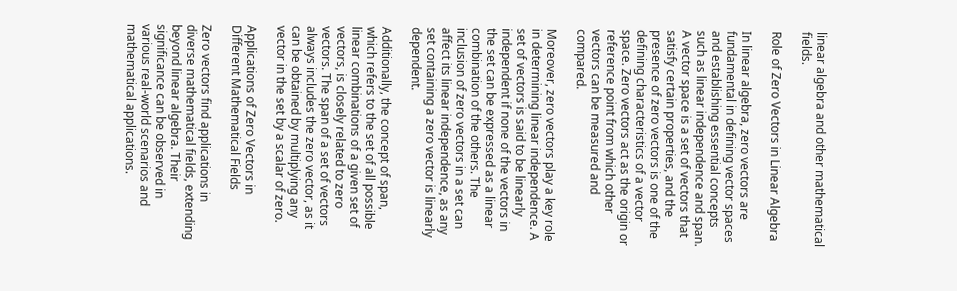linear algebra and other mathematical fields.

Role of Zero Vectors in Linear Algebra

In linear algebra, zero vectors are fundamental in defining vector spaces and establishing essential concepts such as linear independence and span. A vector space is a set of vectors that satisfy certain properties, and the presence of zero vectors is one of the defining characteristics of a vector space. Zero vectors act as the origin or reference point from which other vectors can be measured and compared.

Moreover, zero vectors play a key role in determining linear independence. A set of vectors is said to be linearly independent if none of the vectors in the set can be expressed as a linear combination of the others. The inclusion of zero vectors in a set can affect its linear independence, as any set containing a zero vector is linearly dependent.

Additionally, the concept of span, which refers to the set of all possible linear combinations of a given set of vectors, is closely related to zero vectors. The span of a set of vectors always includes the zero vector, as it can be obtained by multiplying any vector in the set by a scalar of zero.

Applications of Zero Vectors in Different Mathematical Fields

Zero vectors find applications in diverse mathematical fields, extending beyond linear algebra. Their significance can be observed in various real-world scenarios and mathematical applications.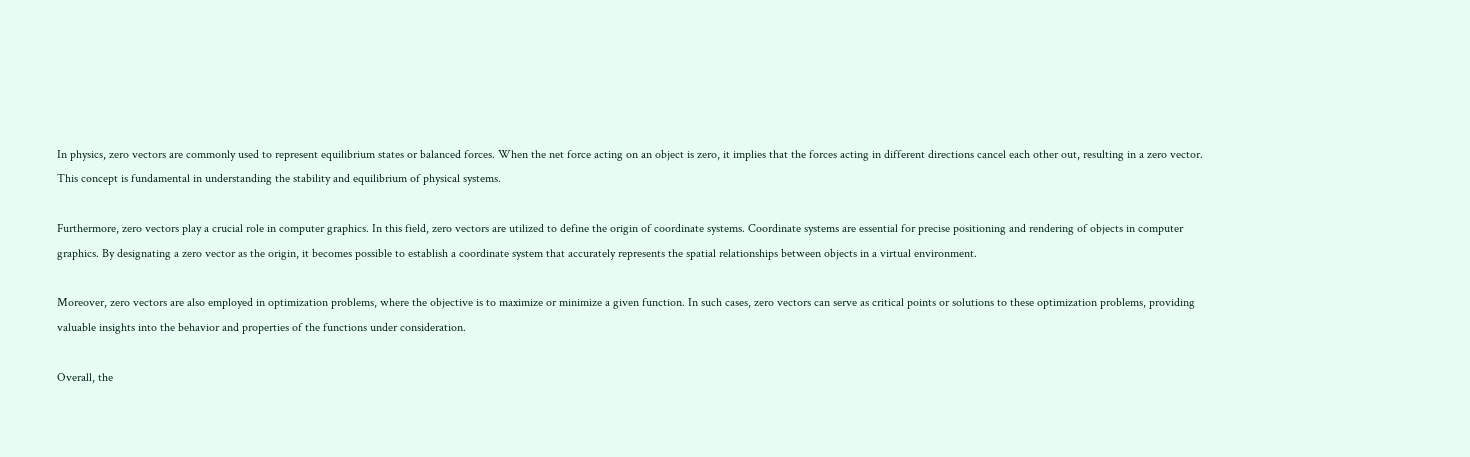In physics, zero vectors are commonly used to represent equilibrium states or balanced forces. When the net force acting on an object is zero, it implies that the forces acting in different directions cancel each other out, resulting in a zero vector. This concept is fundamental in understanding the stability and equilibrium of physical systems.

Furthermore, zero vectors play a crucial role in computer graphics. In this field, zero vectors are utilized to define the origin of coordinate systems. Coordinate systems are essential for precise positioning and rendering of objects in computer graphics. By designating a zero vector as the origin, it becomes possible to establish a coordinate system that accurately represents the spatial relationships between objects in a virtual environment.

Moreover, zero vectors are also employed in optimization problems, where the objective is to maximize or minimize a given function. In such cases, zero vectors can serve as critical points or solutions to these optimization problems, providing valuable insights into the behavior and properties of the functions under consideration.

Overall, the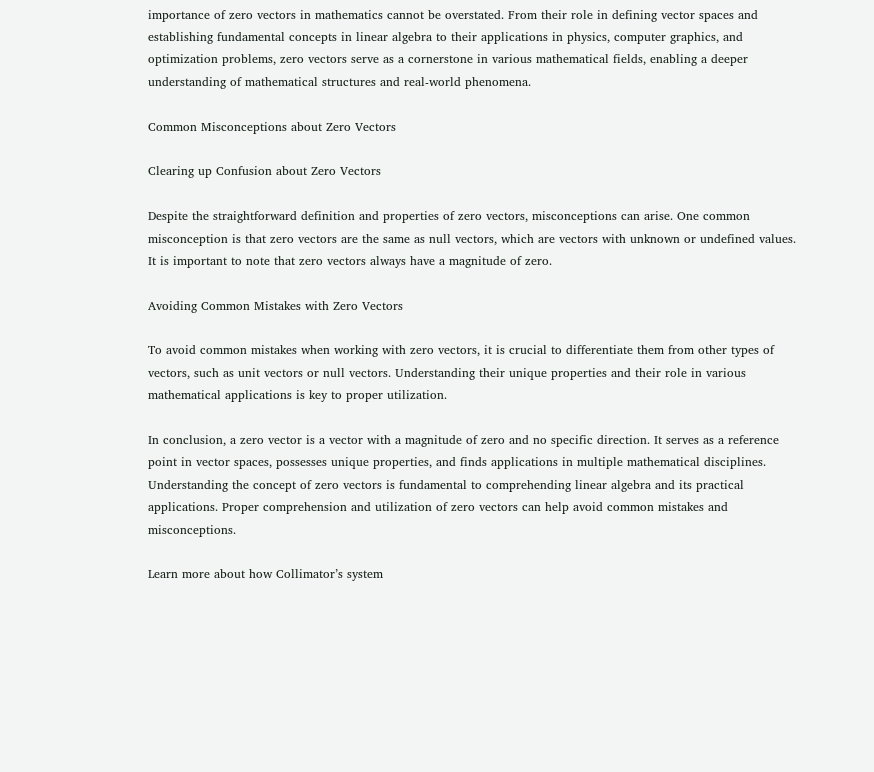importance of zero vectors in mathematics cannot be overstated. From their role in defining vector spaces and establishing fundamental concepts in linear algebra to their applications in physics, computer graphics, and optimization problems, zero vectors serve as a cornerstone in various mathematical fields, enabling a deeper understanding of mathematical structures and real-world phenomena.

Common Misconceptions about Zero Vectors

Clearing up Confusion about Zero Vectors

Despite the straightforward definition and properties of zero vectors, misconceptions can arise. One common misconception is that zero vectors are the same as null vectors, which are vectors with unknown or undefined values. It is important to note that zero vectors always have a magnitude of zero.

Avoiding Common Mistakes with Zero Vectors

To avoid common mistakes when working with zero vectors, it is crucial to differentiate them from other types of vectors, such as unit vectors or null vectors. Understanding their unique properties and their role in various mathematical applications is key to proper utilization.

In conclusion, a zero vector is a vector with a magnitude of zero and no specific direction. It serves as a reference point in vector spaces, possesses unique properties, and finds applications in multiple mathematical disciplines. Understanding the concept of zero vectors is fundamental to comprehending linear algebra and its practical applications. Proper comprehension and utilization of zero vectors can help avoid common mistakes and misconceptions.

Learn more about how Collimator’s system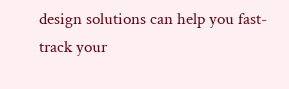design solutions can help you fast-track your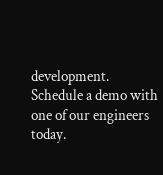development. Schedule a demo with one of our engineers today.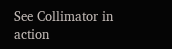See Collimator in action